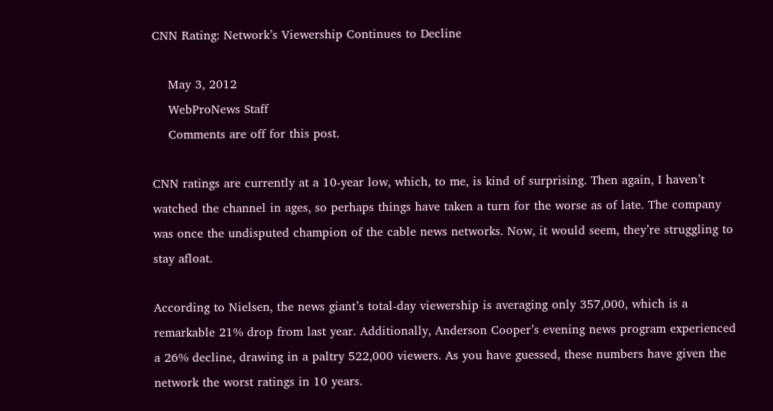CNN Rating: Network’s Viewership Continues to Decline

    May 3, 2012
    WebProNews Staff
    Comments are off for this post.

CNN ratings are currently at a 10-year low, which, to me, is kind of surprising. Then again, I haven’t watched the channel in ages, so perhaps things have taken a turn for the worse as of late. The company was once the undisputed champion of the cable news networks. Now, it would seem, they’re struggling to stay afloat.

According to Nielsen, the news giant’s total-day viewership is averaging only 357,000, which is a remarkable 21% drop from last year. Additionally, Anderson Cooper’s evening news program experienced a 26% decline, drawing in a paltry 522,000 viewers. As you have guessed, these numbers have given the network the worst ratings in 10 years.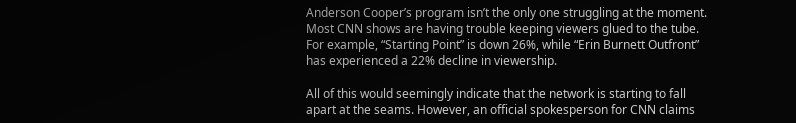Anderson Cooper’s program isn’t the only one struggling at the moment. Most CNN shows are having trouble keeping viewers glued to the tube. For example, “Starting Point” is down 26%, while “Erin Burnett Outfront” has experienced a 22% decline in viewership.

All of this would seemingly indicate that the network is starting to fall apart at the seams. However, an official spokesperson for CNN claims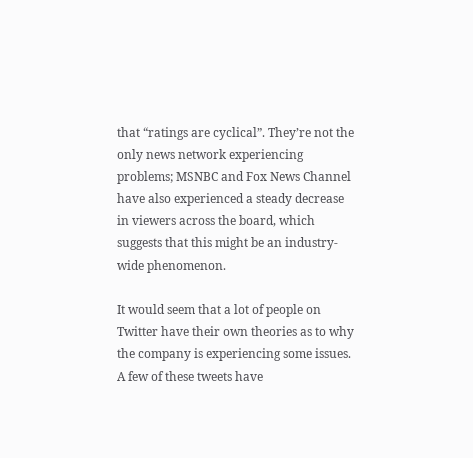that “ratings are cyclical”. They’re not the only news network experiencing problems; MSNBC and Fox News Channel have also experienced a steady decrease in viewers across the board, which suggests that this might be an industry-wide phenomenon.

It would seem that a lot of people on Twitter have their own theories as to why the company is experiencing some issues. A few of these tweets have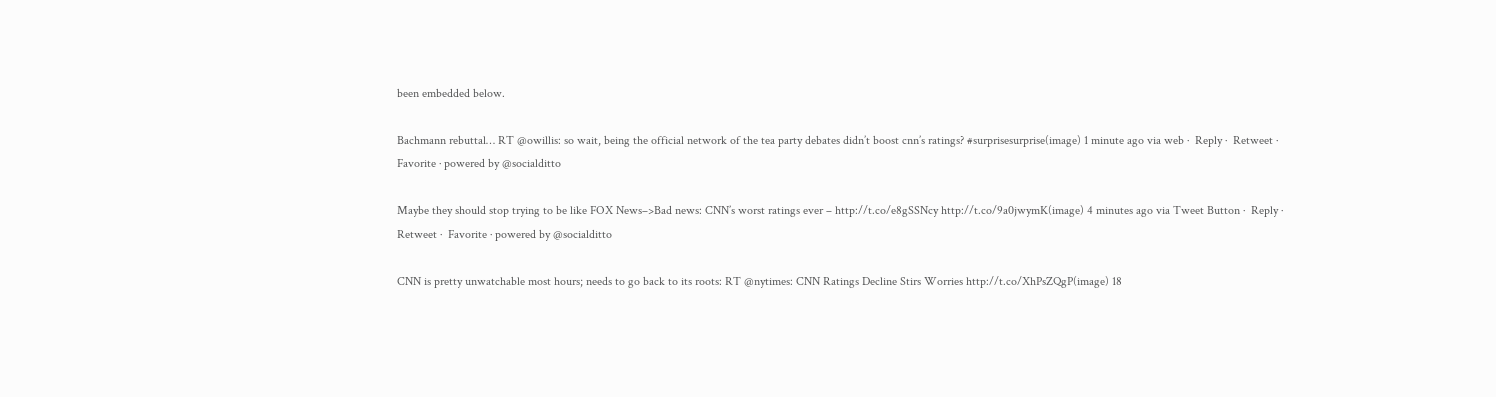been embedded below.

Bachmann rebuttal… RT @owillis: so wait, being the official network of the tea party debates didn’t boost cnn’s ratings? #surprisesurprise(image) 1 minute ago via web ·  Reply ·  Retweet ·  Favorite · powered by @socialditto

Maybe they should stop trying to be like FOX News–>Bad news: CNN’s worst ratings ever – http://t.co/e8gSSNcy http://t.co/9a0jwymK(image) 4 minutes ago via Tweet Button ·  Reply ·  Retweet ·  Favorite · powered by @socialditto

CNN is pretty unwatchable most hours; needs to go back to its roots: RT @nytimes: CNN Ratings Decline Stirs Worries http://t.co/XhPsZQgP(image) 18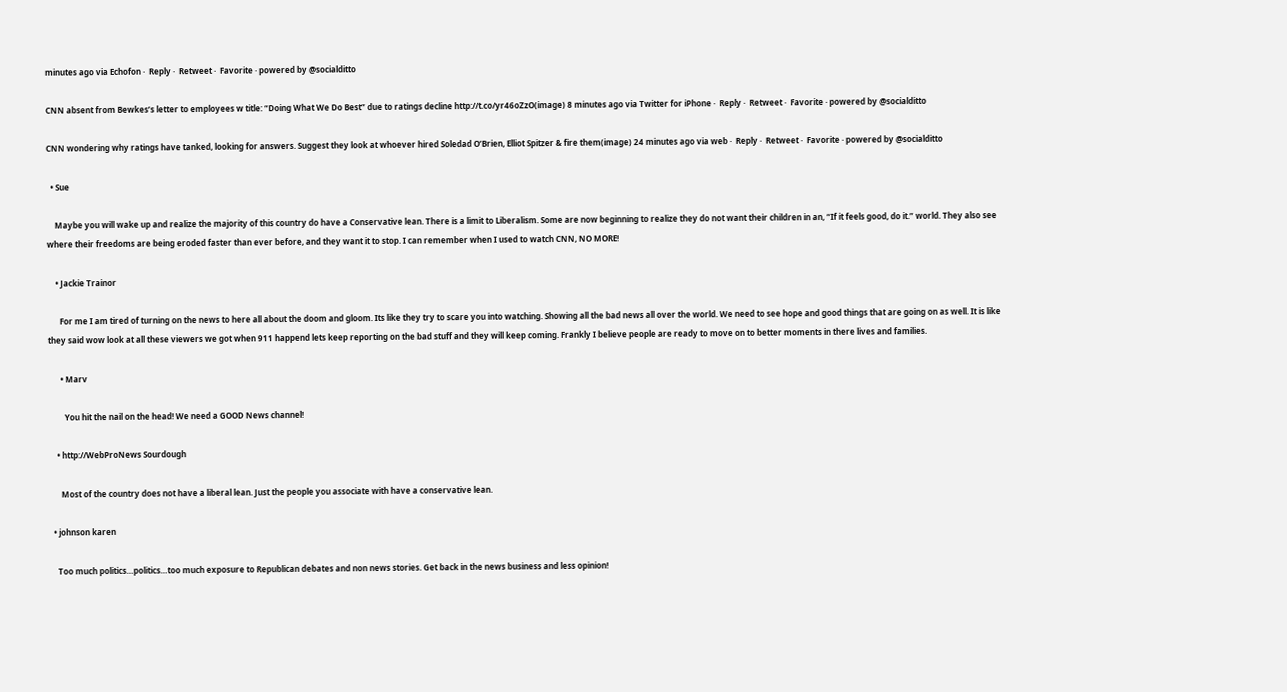minutes ago via Echofon ·  Reply ·  Retweet ·  Favorite · powered by @socialditto

CNN absent from Bewkes’s letter to employees w title: “Doing What We Do Best” due to ratings decline http://t.co/yr46oZzO(image) 8 minutes ago via Twitter for iPhone ·  Reply ·  Retweet ·  Favorite · powered by @socialditto

CNN wondering why ratings have tanked, looking for answers. Suggest they look at whoever hired Soledad O’Brien, Elliot Spitzer & fire them(image) 24 minutes ago via web ·  Reply ·  Retweet ·  Favorite · powered by @socialditto

  • Sue

    Maybe you will wake up and realize the majority of this country do have a Conservative lean. There is a limit to Liberalism. Some are now beginning to realize they do not want their children in an, “If it feels good, do it.” world. They also see where their freedoms are being eroded faster than ever before, and they want it to stop. I can remember when I used to watch CNN, NO MORE!

    • Jackie Trainor

      For me I am tired of turning on the news to here all about the doom and gloom. Its like they try to scare you into watching. Showing all the bad news all over the world. We need to see hope and good things that are going on as well. It is like they said wow look at all these viewers we got when 911 happend lets keep reporting on the bad stuff and they will keep coming. Frankly I believe people are ready to move on to better moments in there lives and families.

      • Marv

        You hit the nail on the head! We need a GOOD News channel!

    • http://WebProNews Sourdough

      Most of the country does not have a liberal lean. Just the people you associate with have a conservative lean.

  • johnson karen

    Too much politics…politics…too much exposure to Republican debates and non news stories. Get back in the news business and less opinion!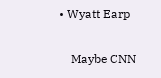• Wyatt Earp

    Maybe CNN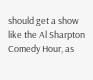should get a show like the Al Sharpton Comedy Hour, as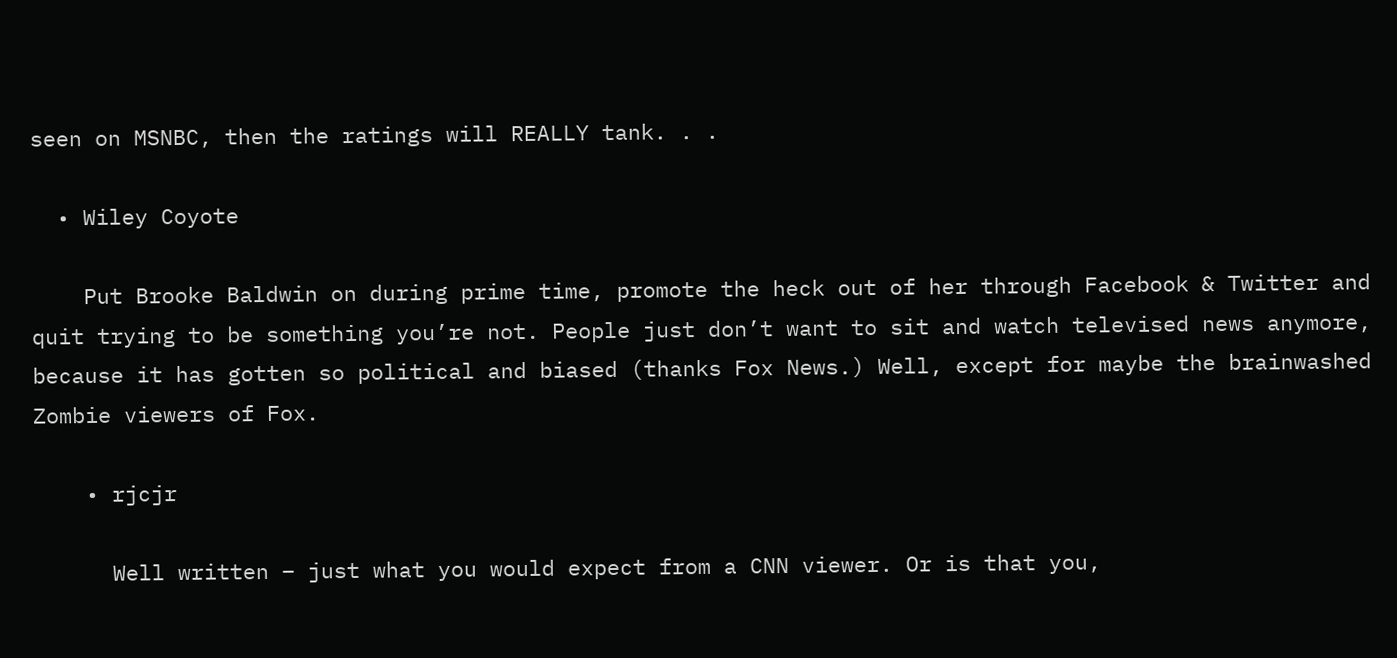seen on MSNBC, then the ratings will REALLY tank. . .

  • Wiley Coyote

    Put Brooke Baldwin on during prime time, promote the heck out of her through Facebook & Twitter and quit trying to be something you’re not. People just don’t want to sit and watch televised news anymore, because it has gotten so political and biased (thanks Fox News.) Well, except for maybe the brainwashed Zombie viewers of Fox.

    • rjcjr

      Well written – just what you would expect from a CNN viewer. Or is that you,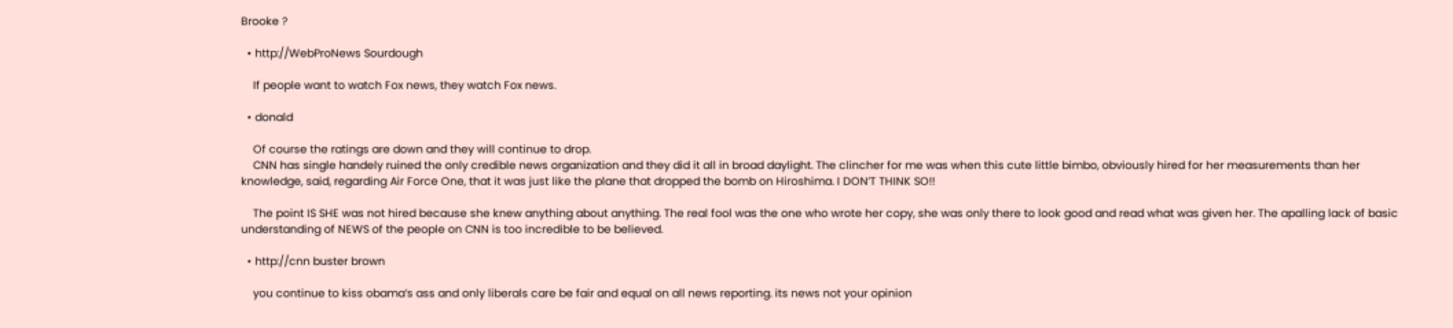Brooke ?

  • http://WebProNews Sourdough

    If people want to watch Fox news, they watch Fox news.

  • donald

    Of course the ratings are down and they will continue to drop.
    CNN has single handely ruined the only credible news organization and they did it all in broad daylight. The clincher for me was when this cute little bimbo, obviously hired for her measurements than her knowledge, said, regarding Air Force One, that it was just like the plane that dropped the bomb on Hiroshima. I DON’T THINK SO!!

    The point IS SHE was not hired because she knew anything about anything. The real fool was the one who wrote her copy, she was only there to look good and read what was given her. The apalling lack of basic understanding of NEWS of the people on CNN is too incredible to be believed.

  • http://cnn buster brown

    you continue to kiss obama’s ass and only liberals care be fair and equal on all news reporting. its news not your opinion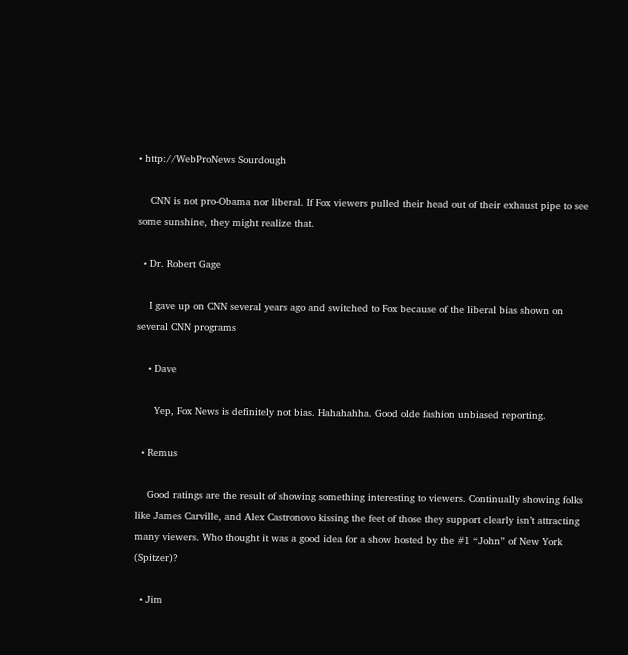• http://WebProNews Sourdough

    CNN is not pro-Obama nor liberal. If Fox viewers pulled their head out of their exhaust pipe to see some sunshine, they might realize that.

  • Dr. Robert Gage

    I gave up on CNN several years ago and switched to Fox because of the liberal bias shown on several CNN programs

    • Dave

      Yep, Fox News is definitely not bias. Hahahahha. Good olde fashion unbiased reporting.

  • Remus

    Good ratings are the result of showing something interesting to viewers. Continually showing folks like James Carville, and Alex Castronovo kissing the feet of those they support clearly isn’t attracting many viewers. Who thought it was a good idea for a show hosted by the #1 “John” of New York (Spitzer)?

  • Jim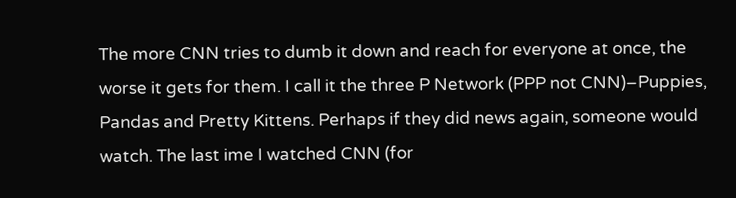The more CNN tries to dumb it down and reach for everyone at once, the worse it gets for them. I call it the three P Network (PPP not CNN)–Puppies, Pandas and Pretty Kittens. Perhaps if they did news again, someone would watch. The last ime I watched CNN (for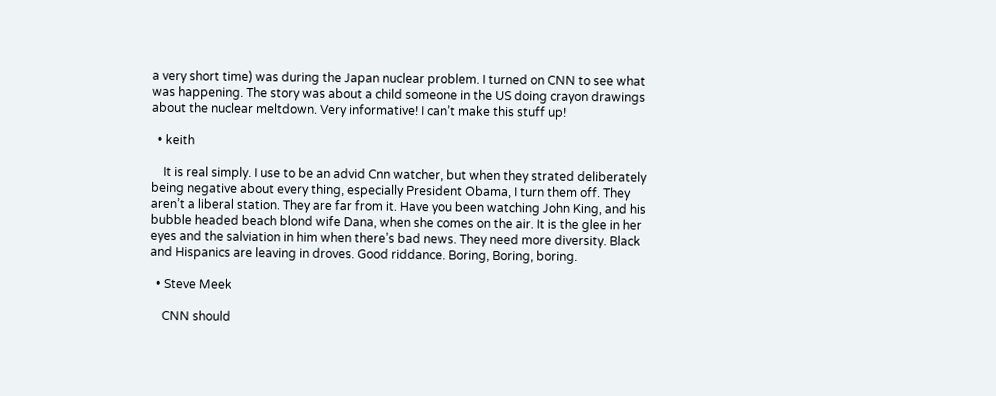a very short time) was during the Japan nuclear problem. I turned on CNN to see what was happening. The story was about a child someone in the US doing crayon drawings about the nuclear meltdown. Very informative! I can’t make this stuff up!

  • keith

    It is real simply. I use to be an advid Cnn watcher, but when they strated deliberately being negative about every thing, especially President Obama, I turn them off. They aren’t a liberal station. They are far from it. Have you been watching John King, and his bubble headed beach blond wife Dana, when she comes on the air. It is the glee in her eyes and the salviation in him when there’s bad news. They need more diversity. Black and Hispanics are leaving in droves. Good riddance. Boring, Boring, boring.

  • Steve Meek

    CNN should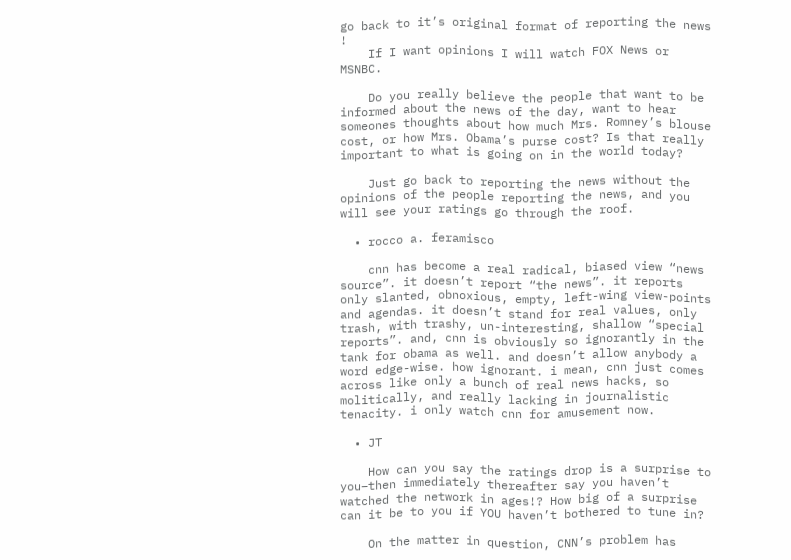go back to it’s original format of reporting the news !
    If I want opinions I will watch FOX News or MSNBC.

    Do you really believe the people that want to be informed about the news of the day, want to hear someones thoughts about how much Mrs. Romney’s blouse cost, or how Mrs. Obama’s purse cost? Is that really important to what is going on in the world today?

    Just go back to reporting the news without the opinions of the people reporting the news, and you will see your ratings go through the roof.

  • rocco a. feramisco

    cnn has become a real radical, biased view “news source”. it doesn’t report “the news”. it reports only slanted, obnoxious, empty, left-wing view-points and agendas. it doesn’t stand for real values, only trash, with trashy, un-interesting, shallow “special reports”. and, cnn is obviously so ignorantly in the tank for obama as well. and doesn’t allow anybody a word edge-wise. how ignorant. i mean, cnn just comes across like only a bunch of real news hacks, so molitically, and really lacking in journalistic tenacity. i only watch cnn for amusement now.

  • JT

    How can you say the ratings drop is a surprise to you–then immediately thereafter say you haven’t watched the network in ages!? How big of a surprise can it be to you if YOU haven’t bothered to tune in?

    On the matter in question, CNN’s problem has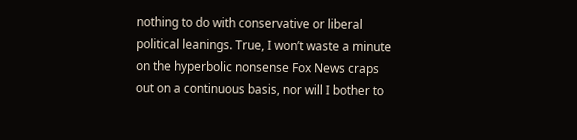nothing to do with conservative or liberal political leanings. True, I won’t waste a minute on the hyperbolic nonsense Fox News craps out on a continuous basis, nor will I bother to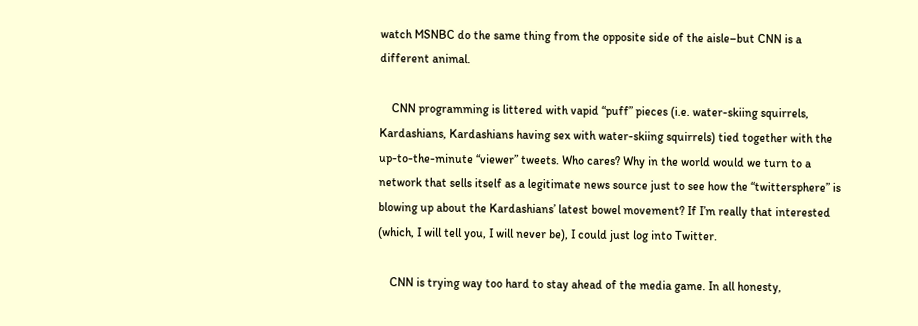watch MSNBC do the same thing from the opposite side of the aisle–but CNN is a different animal.

    CNN programming is littered with vapid “puff” pieces (i.e. water-skiing squirrels, Kardashians, Kardashians having sex with water-skiing squirrels) tied together with the up-to-the-minute “viewer” tweets. Who cares? Why in the world would we turn to a network that sells itself as a legitimate news source just to see how the “twittersphere” is blowing up about the Kardashians’ latest bowel movement? If I’m really that interested (which, I will tell you, I will never be), I could just log into Twitter.

    CNN is trying way too hard to stay ahead of the media game. In all honesty,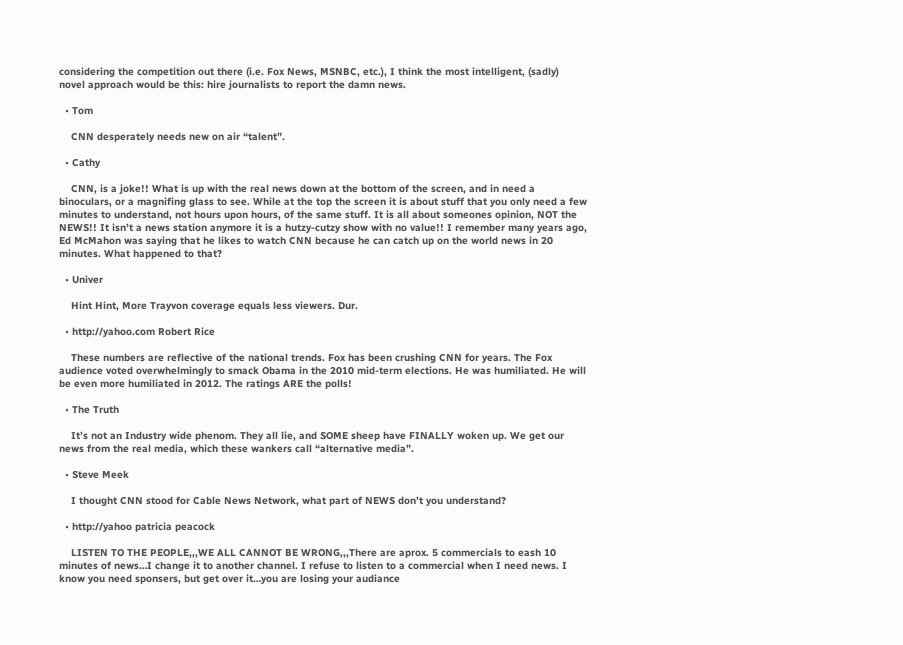considering the competition out there (i.e. Fox News, MSNBC, etc.), I think the most intelligent, (sadly) novel approach would be this: hire journalists to report the damn news.

  • Tom

    CNN desperately needs new on air “talent”.

  • Cathy

    CNN, is a joke!! What is up with the real news down at the bottom of the screen, and in need a binoculars, or a magnifing glass to see. While at the top the screen it is about stuff that you only need a few minutes to understand, not hours upon hours, of the same stuff. It is all about someones opinion, NOT the NEWS!! It isn’t a news station anymore it is a hutzy-cutzy show with no value!! I remember many years ago, Ed McMahon was saying that he likes to watch CNN because he can catch up on the world news in 20 minutes. What happened to that?

  • Univer

    Hint Hint, More Trayvon coverage equals less viewers. Dur.

  • http://yahoo.com Robert Rice

    These numbers are reflective of the national trends. Fox has been crushing CNN for years. The Fox audience voted overwhelmingly to smack Obama in the 2010 mid-term elections. He was humiliated. He will be even more humiliated in 2012. The ratings ARE the polls!

  • The Truth

    It’s not an Industry wide phenom. They all lie, and SOME sheep have FINALLY woken up. We get our news from the real media, which these wankers call “alternative media”.

  • Steve Meek

    I thought CNN stood for Cable News Network, what part of NEWS don’t you understand?

  • http://yahoo patricia peacock

    LISTEN TO THE PEOPLE,,,WE ALL CANNOT BE WRONG,,,There are aprox. 5 commercials to eash 10 minutes of news…I change it to another channel. I refuse to listen to a commercial when I need news. I know you need sponsers, but get over it…you are losing your audiance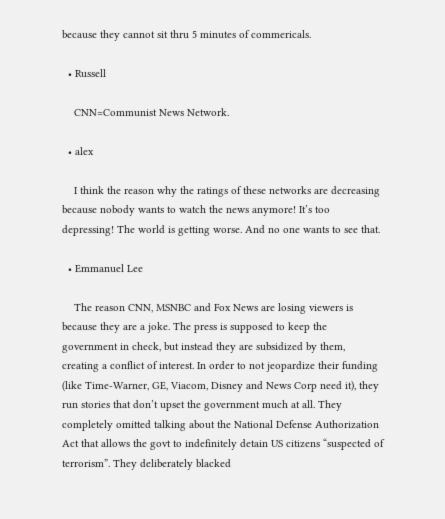because they cannot sit thru 5 minutes of commericals.

  • Russell

    CNN=Communist News Network.

  • alex

    I think the reason why the ratings of these networks are decreasing because nobody wants to watch the news anymore! It’s too depressing! The world is getting worse. And no one wants to see that.

  • Emmanuel Lee

    The reason CNN, MSNBC and Fox News are losing viewers is because they are a joke. The press is supposed to keep the government in check, but instead they are subsidized by them, creating a conflict of interest. In order to not jeopardize their funding (like Time-Warner, GE, Viacom, Disney and News Corp need it), they run stories that don’t upset the government much at all. They completely omitted talking about the National Defense Authorization Act that allows the govt to indefinitely detain US citizens “suspected of terrorism”. They deliberately blacked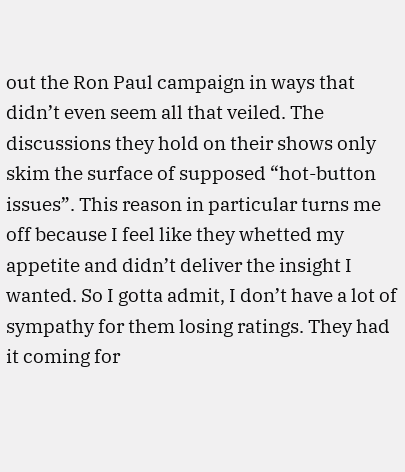out the Ron Paul campaign in ways that didn’t even seem all that veiled. The discussions they hold on their shows only skim the surface of supposed “hot-button issues”. This reason in particular turns me off because I feel like they whetted my appetite and didn’t deliver the insight I wanted. So I gotta admit, I don’t have a lot of sympathy for them losing ratings. They had it coming for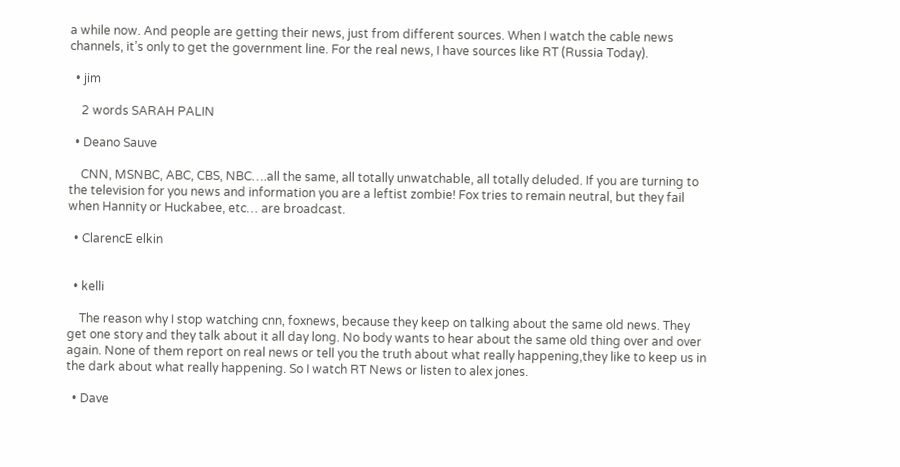a while now. And people are getting their news, just from different sources. When I watch the cable news channels, it’s only to get the government line. For the real news, I have sources like RT (Russia Today).

  • jim

    2 words SARAH PALIN

  • Deano Sauve

    CNN, MSNBC, ABC, CBS, NBC….all the same, all totally unwatchable, all totally deluded. If you are turning to the television for you news and information you are a leftist zombie! Fox tries to remain neutral, but they fail when Hannity or Huckabee, etc… are broadcast.

  • ClarencE elkin


  • kelli

    The reason why I stop watching cnn, foxnews, because they keep on talking about the same old news. They get one story and they talk about it all day long. No body wants to hear about the same old thing over and over again. None of them report on real news or tell you the truth about what really happening,they like to keep us in the dark about what really happening. So I watch RT News or listen to alex jones.

  • Dave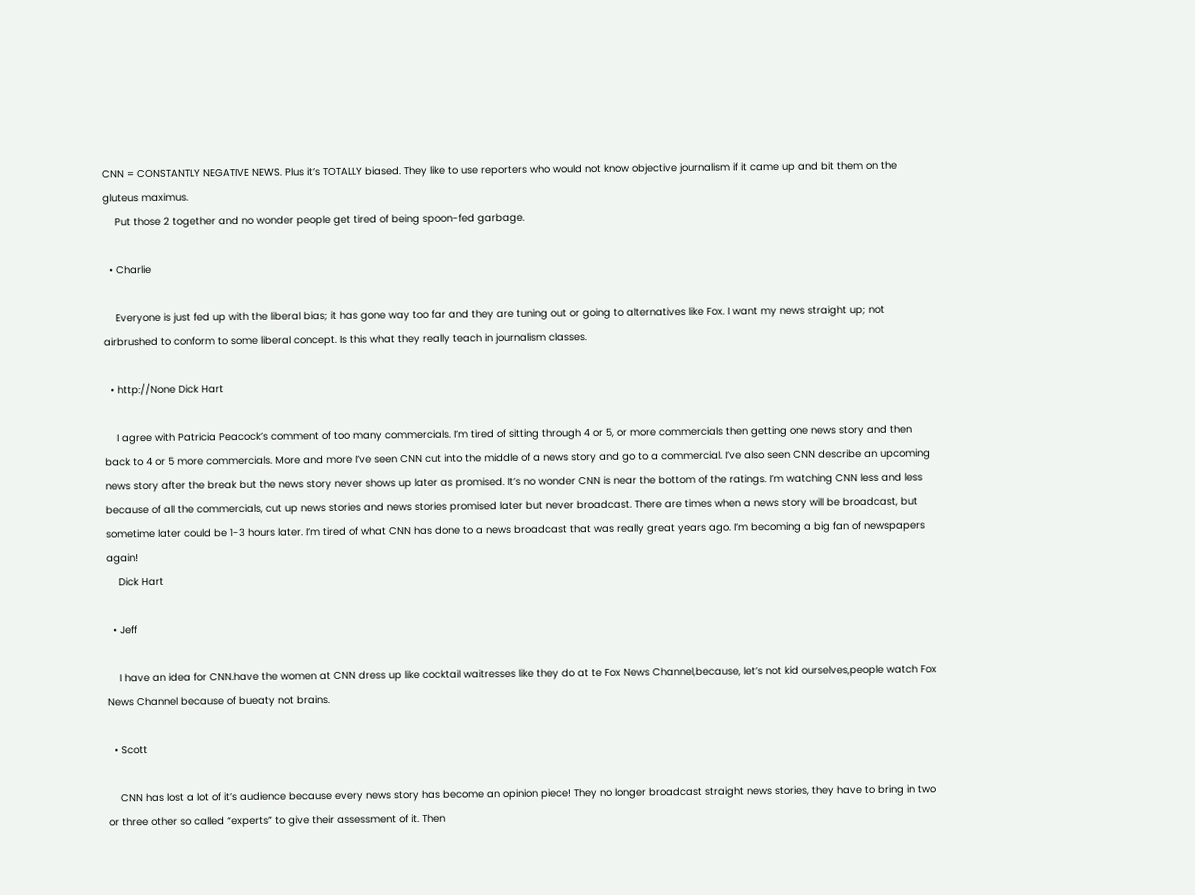CNN = CONSTANTLY NEGATIVE NEWS. Plus it’s TOTALLY biased. They like to use reporters who would not know objective journalism if it came up and bit them on the gluteus maximus.
    Put those 2 together and no wonder people get tired of being spoon-fed garbage.

  • Charlie

    Everyone is just fed up with the liberal bias; it has gone way too far and they are tuning out or going to alternatives like Fox. I want my news straight up; not airbrushed to conform to some liberal concept. Is this what they really teach in journalism classes.

  • http://None Dick Hart

    I agree with Patricia Peacock’s comment of too many commercials. I’m tired of sitting through 4 or 5, or more commercials then getting one news story and then back to 4 or 5 more commercials. More and more I’ve seen CNN cut into the middle of a news story and go to a commercial. I’ve also seen CNN describe an upcoming news story after the break but the news story never shows up later as promised. It’s no wonder CNN is near the bottom of the ratings. I’m watching CNN less and less because of all the commercials, cut up news stories and news stories promised later but never broadcast. There are times when a news story will be broadcast, but sometime later could be 1-3 hours later. I’m tired of what CNN has done to a news broadcast that was really great years ago. I’m becoming a big fan of newspapers again!
    Dick Hart

  • Jeff

    I have an idea for CNN.have the women at CNN dress up like cocktail waitresses like they do at te Fox News Channel,because, let’s not kid ourselves,people watch Fox News Channel because of bueaty not brains.

  • Scott

    CNN has lost a lot of it’s audience because every news story has become an opinion piece! They no longer broadcast straight news stories, they have to bring in two or three other so called “experts” to give their assessment of it. Then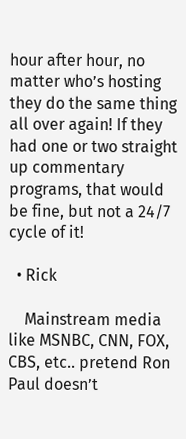hour after hour, no matter who’s hosting they do the same thing all over again! If they had one or two straight up commentary programs, that would be fine, but not a 24/7 cycle of it!

  • Rick

    Mainstream media like MSNBC, CNN, FOX, CBS, etc.. pretend Ron Paul doesn’t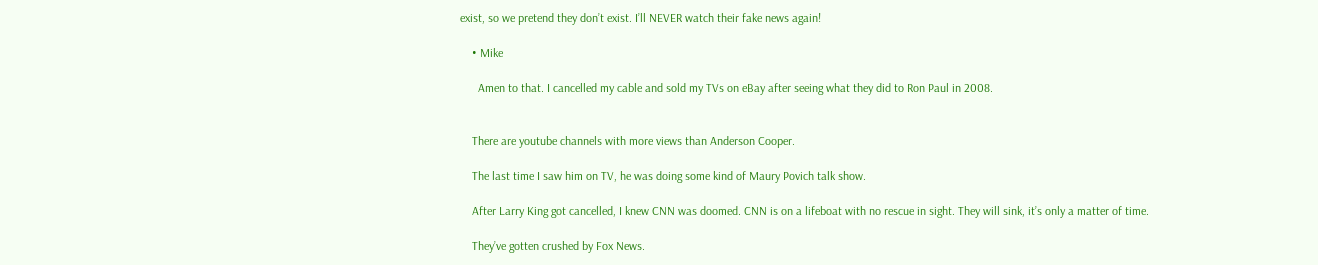exist, so we pretend they don’t exist. I’ll NEVER watch their fake news again!

    • Mike

      Amen to that. I cancelled my cable and sold my TVs on eBay after seeing what they did to Ron Paul in 2008.


    There are youtube channels with more views than Anderson Cooper.

    The last time I saw him on TV, he was doing some kind of Maury Povich talk show.

    After Larry King got cancelled, I knew CNN was doomed. CNN is on a lifeboat with no rescue in sight. They will sink, it’s only a matter of time.

    They’ve gotten crushed by Fox News.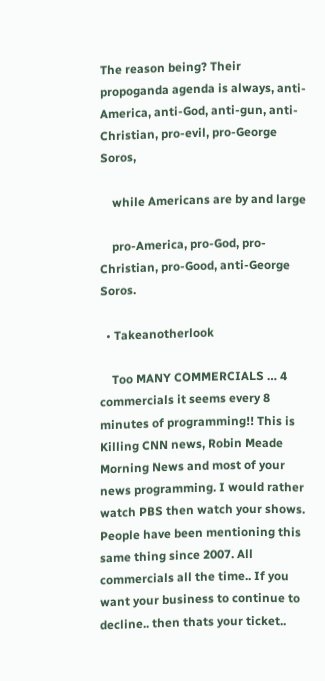The reason being? Their propoganda agenda is always, anti-America, anti-God, anti-gun, anti-Christian, pro-evil, pro-George Soros,

    while Americans are by and large

    pro-America, pro-God, pro-Christian, pro-Good, anti-George Soros.

  • Takeanotherlook

    Too MANY COMMERCIALS … 4 commercials it seems every 8 minutes of programming!! This is Killing CNN news, Robin Meade Morning News and most of your news programming. I would rather watch PBS then watch your shows. People have been mentioning this same thing since 2007. All commercials all the time.. If you want your business to continue to decline.. then thats your ticket..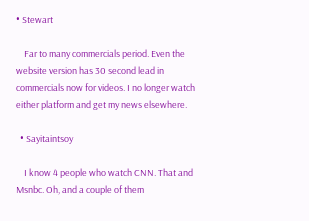• Stewart

    Far to many commercials period. Even the website version has 30 second lead in commercials now for videos. I no longer watch either platform and get my news elsewhere.

  • Sayitaintsoy

    I know 4 people who watch CNN. That and Msnbc. Oh, and a couple of them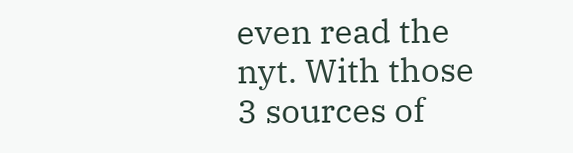even read the nyt. With those 3 sources of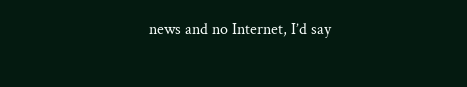news and no Internet, I’d say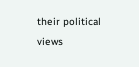their political views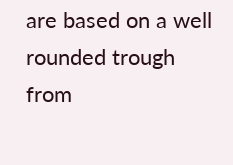are based on a well rounded trough from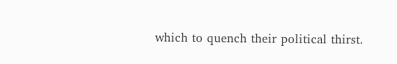which to quench their political thirst.